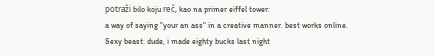potraži bilo koju reč, kao na primer eiffel tower:
a way of saying "your an ass" in a creative manner. best works online.
Sexy beast: dude, i made eighty bucks last night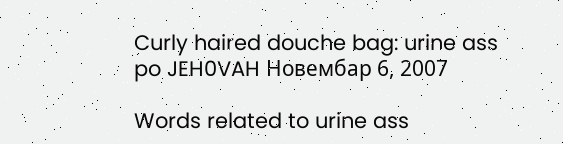Curly haired douche bag: urine ass
po JEH0VAH Новембар 6, 2007

Words related to urine ass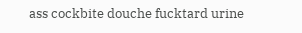ass cockbite douche fucktard urine